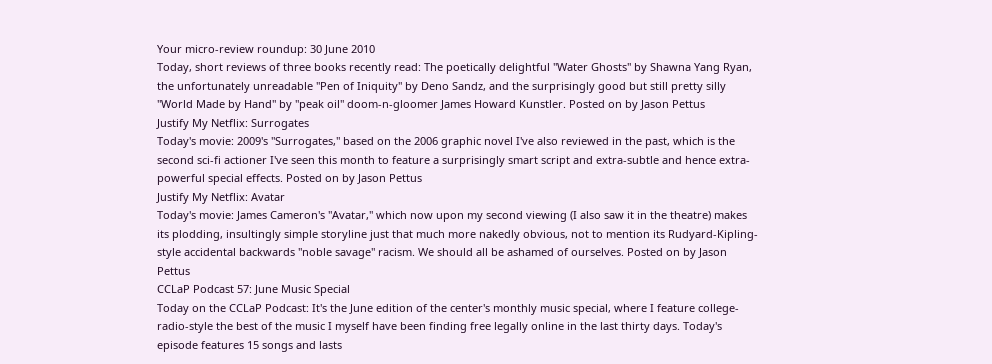Your micro-review roundup: 30 June 2010
Today, short reviews of three books recently read: The poetically delightful "Water Ghosts" by Shawna Yang Ryan, the unfortunately unreadable "Pen of Iniquity" by Deno Sandz, and the surprisingly good but still pretty silly "World Made by Hand" by "peak oil" doom-n-gloomer James Howard Kunstler. Posted on by Jason Pettus
Justify My Netflix: Surrogates
Today's movie: 2009's "Surrogates," based on the 2006 graphic novel I've also reviewed in the past, which is the second sci-fi actioner I've seen this month to feature a surprisingly smart script and extra-subtle and hence extra-powerful special effects. Posted on by Jason Pettus
Justify My Netflix: Avatar
Today's movie: James Cameron's "Avatar," which now upon my second viewing (I also saw it in the theatre) makes its plodding, insultingly simple storyline just that much more nakedly obvious, not to mention its Rudyard-Kipling-style accidental backwards "noble savage" racism. We should all be ashamed of ourselves. Posted on by Jason Pettus
CCLaP Podcast 57: June Music Special
Today on the CCLaP Podcast: It's the June edition of the center's monthly music special, where I feature college-radio-style the best of the music I myself have been finding free legally online in the last thirty days. Today's episode features 15 songs and lasts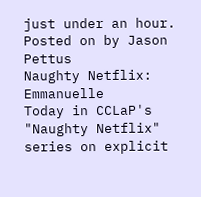just under an hour. Posted on by Jason Pettus
Naughty Netflix: Emmanuelle
Today in CCLaP's "Naughty Netflix" series on explicit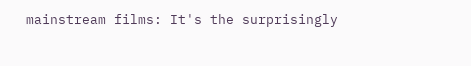mainstream films: It's the surprisingly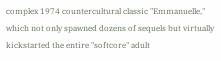complex 1974 countercultural classic "Emmanuelle," which not only spawned dozens of sequels but virtually kickstarted the entire "softcore" adult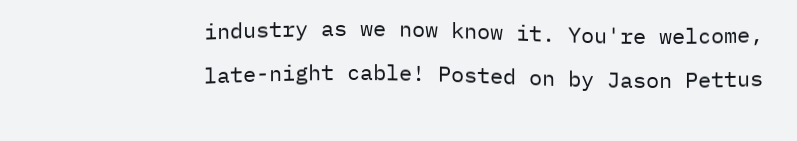industry as we now know it. You're welcome, late-night cable! Posted on by Jason Pettus